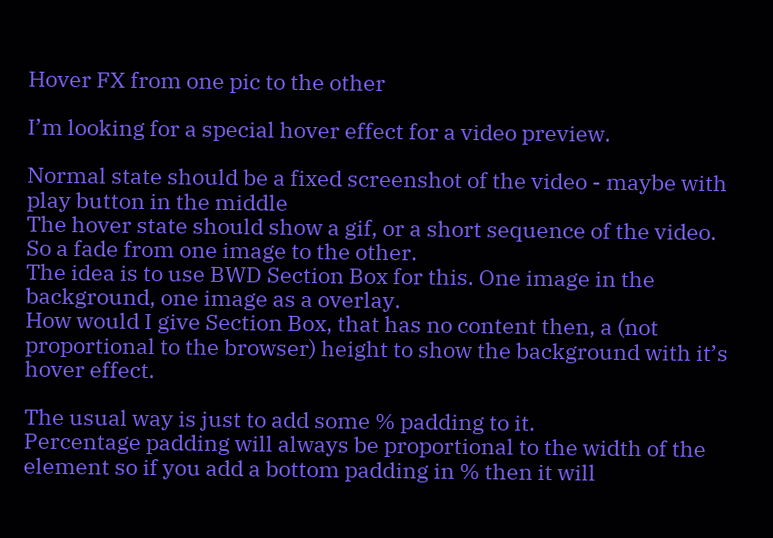Hover FX from one pic to the other

I’m looking for a special hover effect for a video preview.

Normal state should be a fixed screenshot of the video - maybe with play button in the middle
The hover state should show a gif, or a short sequence of the video.
So a fade from one image to the other.
The idea is to use BWD Section Box for this. One image in the background, one image as a overlay.
How would I give Section Box, that has no content then, a (not proportional to the browser) height to show the background with it’s hover effect.

The usual way is just to add some % padding to it.
Percentage padding will always be proportional to the width of the element so if you add a bottom padding in % then it will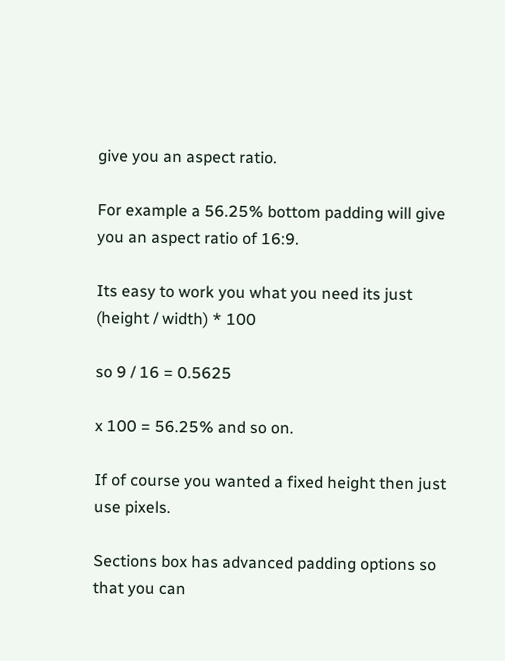give you an aspect ratio.

For example a 56.25% bottom padding will give you an aspect ratio of 16:9.

Its easy to work you what you need its just (height / width) * 100

so 9 / 16 = 0.5625

x 100 = 56.25% and so on.

If of course you wanted a fixed height then just use pixels.

Sections box has advanced padding options so that you can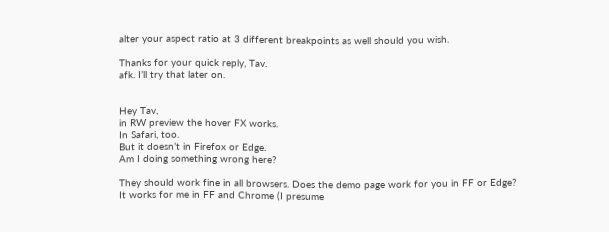alter your aspect ratio at 3 different breakpoints as well should you wish.

Thanks for your quick reply, Tav.
afk. I’ll try that later on.


Hey Tav,
in RW preview the hover FX works.
In Safari, too.
But it doesn’t in Firefox or Edge.
Am I doing something wrong here?

They should work fine in all browsers. Does the demo page work for you in FF or Edge? It works for me in FF and Chrome (I presume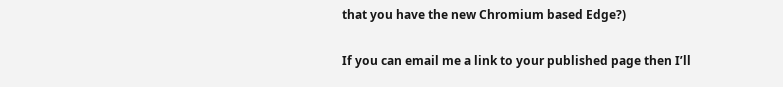that you have the new Chromium based Edge?)

If you can email me a link to your published page then I’ll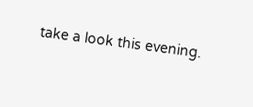take a look this evening.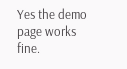Yes the demo page works fine.